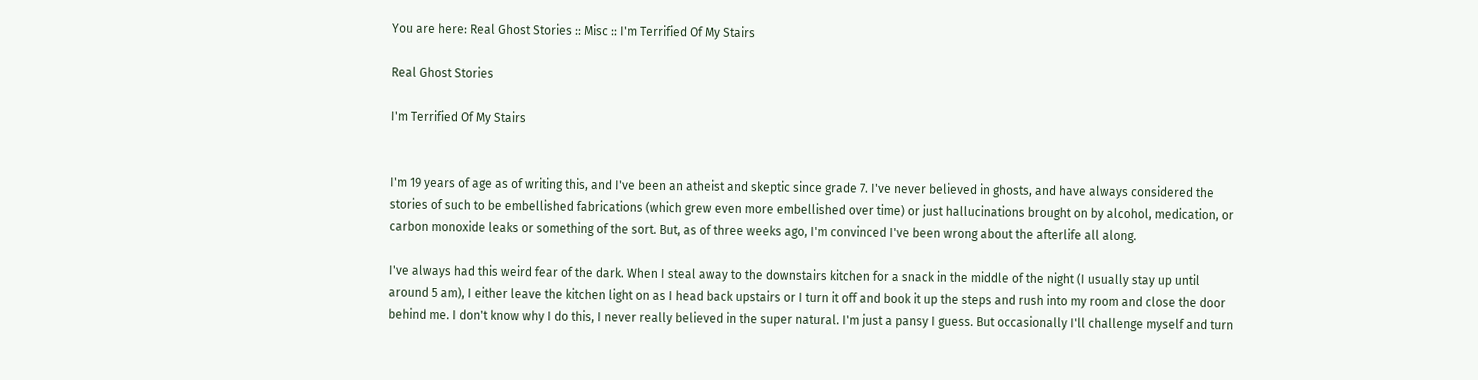You are here: Real Ghost Stories :: Misc :: I'm Terrified Of My Stairs

Real Ghost Stories

I'm Terrified Of My Stairs


I'm 19 years of age as of writing this, and I've been an atheist and skeptic since grade 7. I've never believed in ghosts, and have always considered the stories of such to be embellished fabrications (which grew even more embellished over time) or just hallucinations brought on by alcohol, medication, or carbon monoxide leaks or something of the sort. But, as of three weeks ago, I'm convinced I've been wrong about the afterlife all along.

I've always had this weird fear of the dark. When I steal away to the downstairs kitchen for a snack in the middle of the night (I usually stay up until around 5 am), I either leave the kitchen light on as I head back upstairs or I turn it off and book it up the steps and rush into my room and close the door behind me. I don't know why I do this, I never really believed in the super natural. I'm just a pansy I guess. But occasionally I'll challenge myself and turn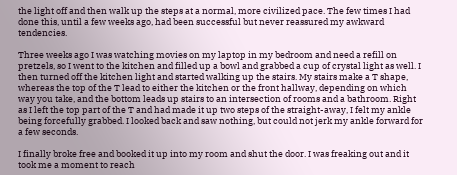the light off and then walk up the steps at a normal, more civilized pace. The few times I had done this, until a few weeks ago, had been successful but never reassured my awkward tendencies.

Three weeks ago I was watching movies on my laptop in my bedroom and need a refill on pretzels, so I went to the kitchen and filled up a bowl and grabbed a cup of crystal light as well. I then turned off the kitchen light and started walking up the stairs. My stairs make a T shape, whereas the top of the T lead to either the kitchen or the front hallway, depending on which way you take, and the bottom leads up stairs to an intersection of rooms and a bathroom. Right as I left the top part of the T and had made it up two steps of the straight-away, I felt my ankle being forcefully grabbed. I looked back and saw nothing, but could not jerk my ankle forward for a few seconds.

I finally broke free and booked it up into my room and shut the door. I was freaking out and it took me a moment to reach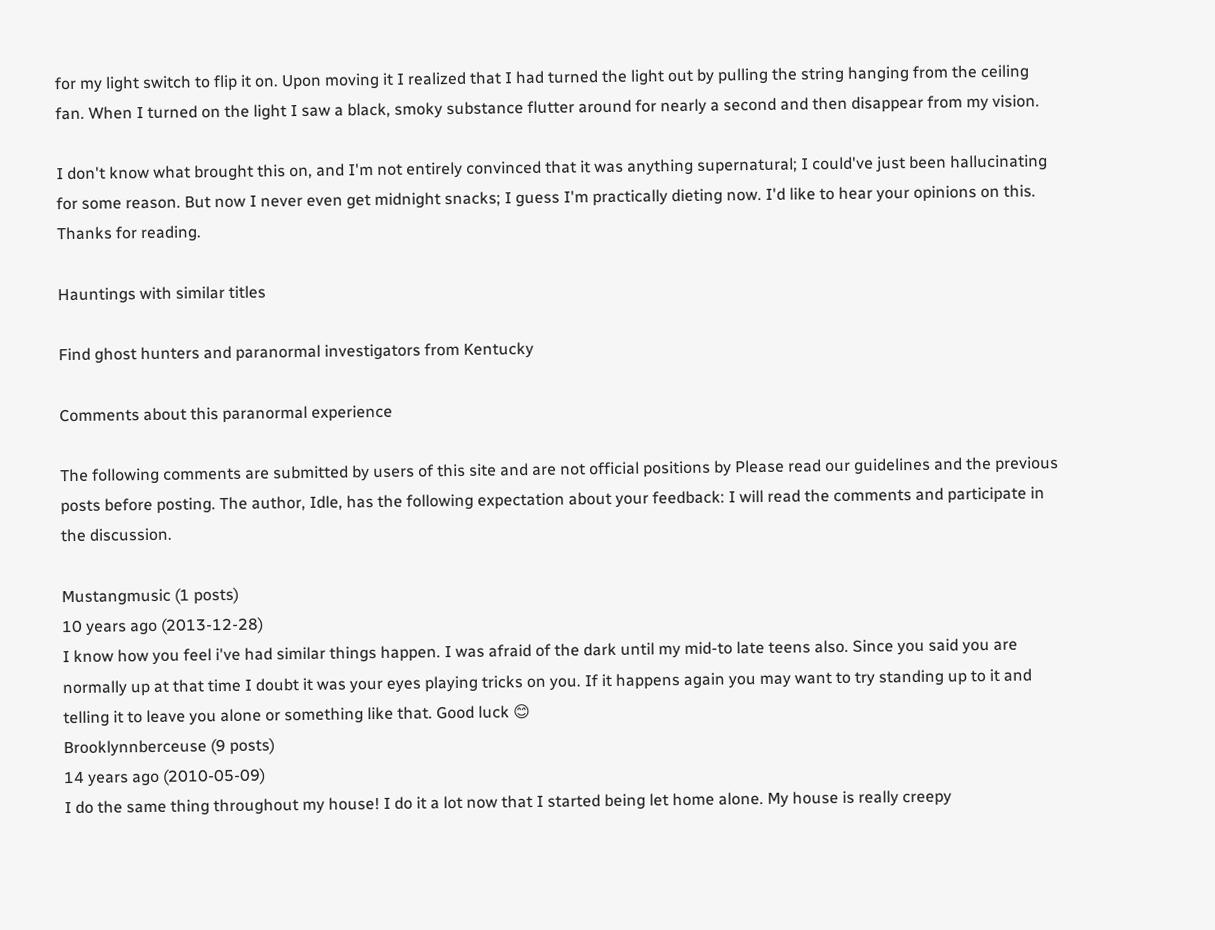for my light switch to flip it on. Upon moving it I realized that I had turned the light out by pulling the string hanging from the ceiling fan. When I turned on the light I saw a black, smoky substance flutter around for nearly a second and then disappear from my vision.

I don't know what brought this on, and I'm not entirely convinced that it was anything supernatural; I could've just been hallucinating for some reason. But now I never even get midnight snacks; I guess I'm practically dieting now. I'd like to hear your opinions on this. Thanks for reading.

Hauntings with similar titles

Find ghost hunters and paranormal investigators from Kentucky

Comments about this paranormal experience

The following comments are submitted by users of this site and are not official positions by Please read our guidelines and the previous posts before posting. The author, Idle, has the following expectation about your feedback: I will read the comments and participate in the discussion.

Mustangmusic (1 posts)
10 years ago (2013-12-28)
I know how you feel i've had similar things happen. I was afraid of the dark until my mid-to late teens also. Since you said you are normally up at that time I doubt it was your eyes playing tricks on you. If it happens again you may want to try standing up to it and telling it to leave you alone or something like that. Good luck 😊
Brooklynnberceuse (9 posts)
14 years ago (2010-05-09)
I do the same thing throughout my house! I do it a lot now that I started being let home alone. My house is really creepy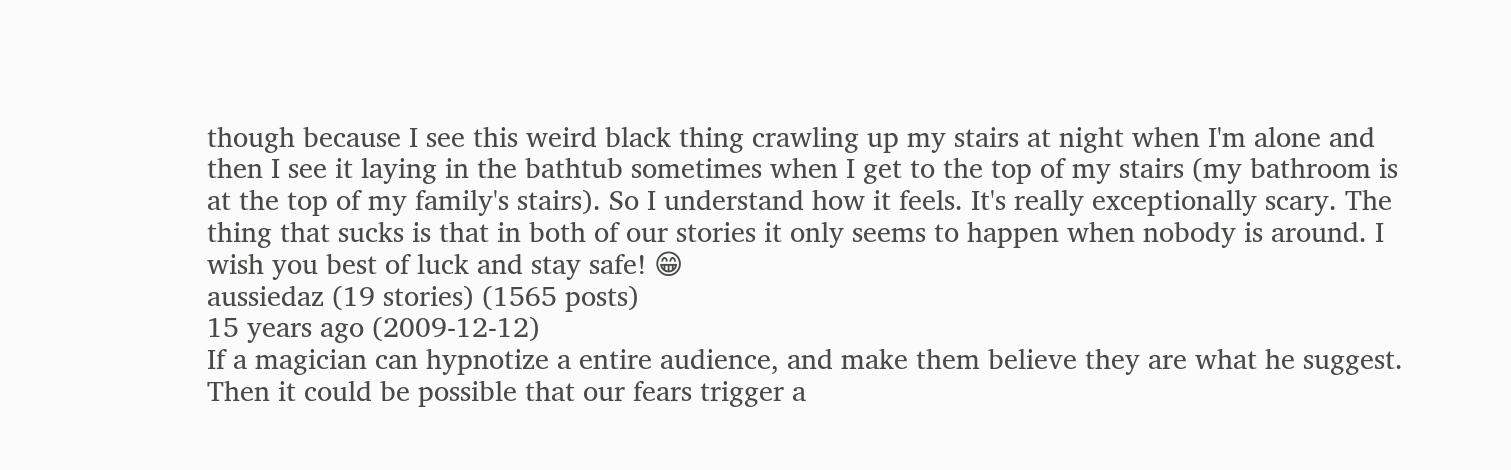though because I see this weird black thing crawling up my stairs at night when I'm alone and then I see it laying in the bathtub sometimes when I get to the top of my stairs (my bathroom is at the top of my family's stairs). So I understand how it feels. It's really exceptionally scary. The thing that sucks is that in both of our stories it only seems to happen when nobody is around. I wish you best of luck and stay safe! 😁
aussiedaz (19 stories) (1565 posts)
15 years ago (2009-12-12)
If a magician can hypnotize a entire audience, and make them believe they are what he suggest. Then it could be possible that our fears trigger a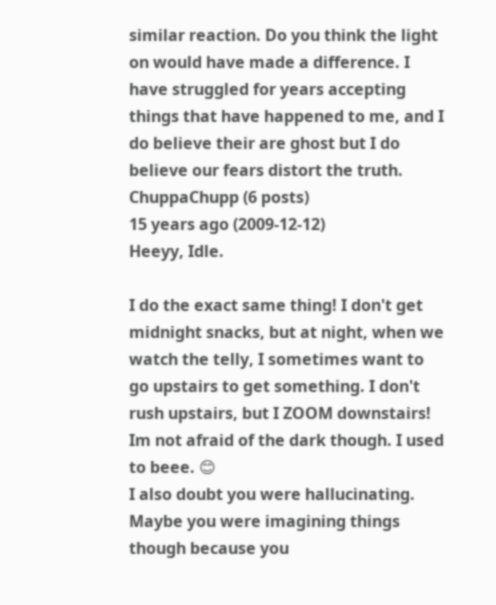similar reaction. Do you think the light on would have made a difference. I have struggled for years accepting things that have happened to me, and I do believe their are ghost but I do believe our fears distort the truth.
ChuppaChupp (6 posts)
15 years ago (2009-12-12)
Heeyy, Idle.

I do the exact same thing! I don't get midnight snacks, but at night, when we watch the telly, I sometimes want to go upstairs to get something. I don't rush upstairs, but I ZOOM downstairs!
Im not afraid of the dark though. I used to beee. 😊
I also doubt you were hallucinating. Maybe you were imagining things though because you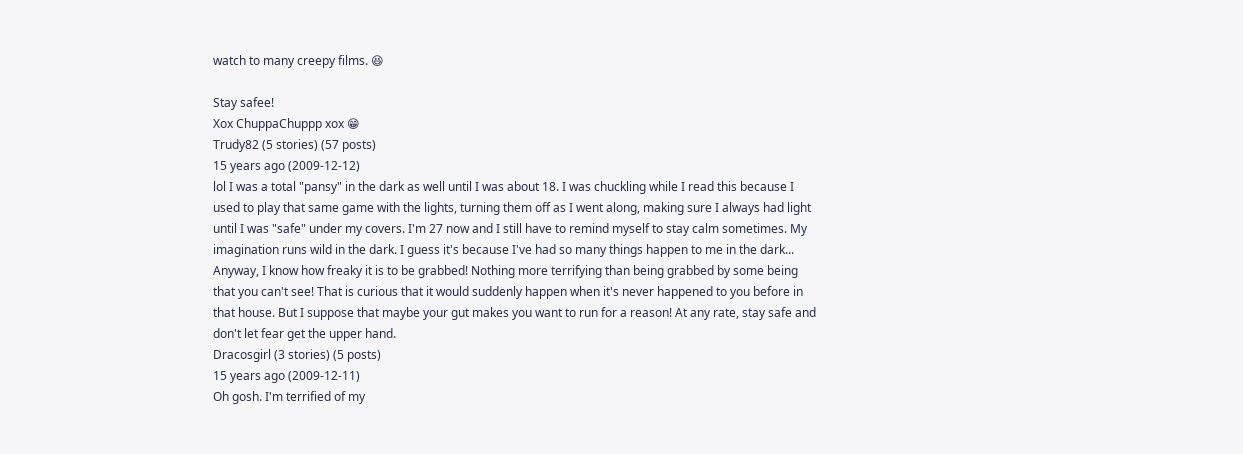watch to many creepy films. 😆

Stay safee!
Xox ChuppaChuppp xox 😁
Trudy82 (5 stories) (57 posts)
15 years ago (2009-12-12)
lol I was a total "pansy" in the dark as well until I was about 18. I was chuckling while I read this because I used to play that same game with the lights, turning them off as I went along, making sure I always had light until I was "safe" under my covers. I'm 27 now and I still have to remind myself to stay calm sometimes. My imagination runs wild in the dark. I guess it's because I've had so many things happen to me in the dark... Anyway, I know how freaky it is to be grabbed! Nothing more terrifying than being grabbed by some being that you can't see! That is curious that it would suddenly happen when it's never happened to you before in that house. But I suppose that maybe your gut makes you want to run for a reason! At any rate, stay safe and don't let fear get the upper hand.
Dracosgirl (3 stories) (5 posts)
15 years ago (2009-12-11)
Oh gosh. I'm terrified of my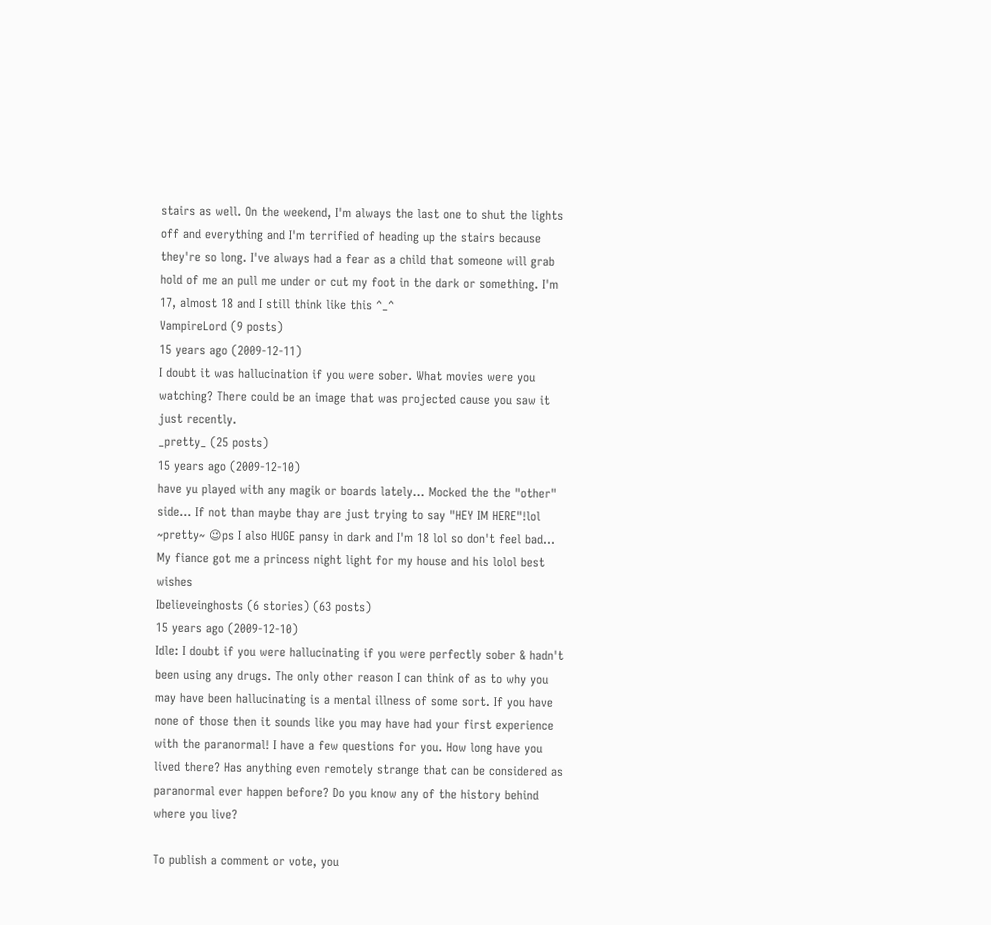stairs as well. On the weekend, I'm always the last one to shut the lights off and everything and I'm terrified of heading up the stairs because they're so long. I've always had a fear as a child that someone will grab hold of me an pull me under or cut my foot in the dark or something. I'm 17, almost 18 and I still think like this ^_^
VampireLord (9 posts)
15 years ago (2009-12-11)
I doubt it was hallucination if you were sober. What movies were you watching? There could be an image that was projected cause you saw it just recently.
_pretty_ (25 posts)
15 years ago (2009-12-10)
have yu played with any magik or boards lately... Mocked the the "other" side... If not than maybe thay are just trying to say "HEY IM HERE"!lol
~pretty~ 😉ps I also HUGE pansy in dark and I'm 18 lol so don't feel bad... My fiance got me a princess night light for my house and his lolol best wishes
Ibelieveinghosts (6 stories) (63 posts)
15 years ago (2009-12-10)
Idle: I doubt if you were hallucinating if you were perfectly sober & hadn't been using any drugs. The only other reason I can think of as to why you may have been hallucinating is a mental illness of some sort. If you have none of those then it sounds like you may have had your first experience with the paranormal! I have a few questions for you. How long have you lived there? Has anything even remotely strange that can be considered as paranormal ever happen before? Do you know any of the history behind where you live?

To publish a comment or vote, you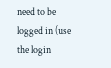need to be logged in (use the login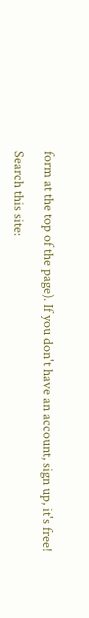form at the top of the page). If you don't have an account, sign up, it's free!

Search this site: